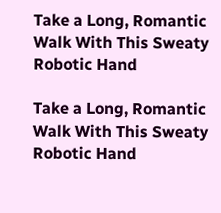Take a Long, Romantic Walk With This Sweaty Robotic Hand

Take a Long, Romantic Walk With This Sweaty Robotic Hand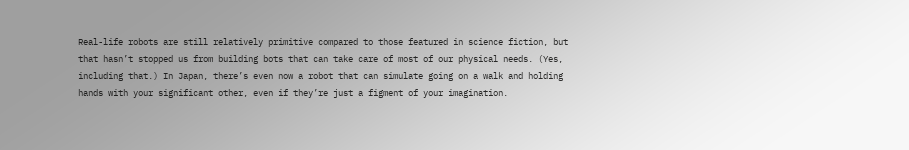Real-life robots are still relatively primitive compared to those featured in science fiction, but that hasn’t stopped us from building bots that can take care of most of our physical needs. (Yes, including that.) In Japan, there’s even now a robot that can simulate going on a walk and holding hands with your significant other, even if they’re just a figment of your imagination.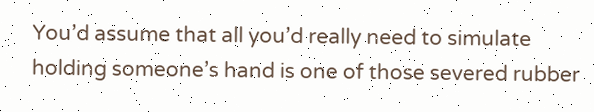You’d assume that all you’d really need to simulate holding someone’s hand is one of those severed rubber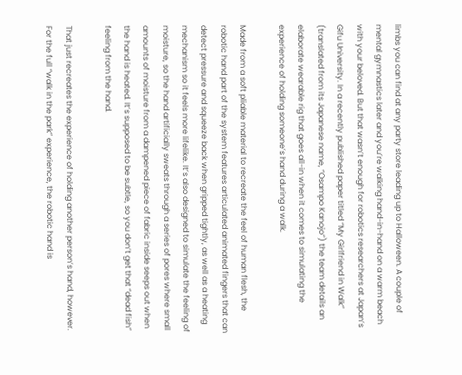limbs you can find at any party store leading up to Halloween. A couple of mental gymnastics later and you’re walking hand-in-hand on a warm beach with your beloved. But that wasn’t enough for robotics researchers at Japan’s Gifu University. In a recently published paper titled “My Girlfriend in Walk” (translated from its Japanese name, “Osampo Kanojo”) the team details an elaborate wearable rig that goes all-in when it comes to simulating the experience of holding someone’s hand during a walk.

Made from a soft pliable material to recreate the feel of human flesh, the robotic hand part of the system features articulated animated fingers that can detect pressure and squeeze back when gripped tightly, as well as a heating mechanism so it feels more lifelike. It’s also designed to simulate the feeling of moisture, so the hand artificially sweats through a series of pores where small amounts of moisture from a dampened piece of fabric inside seeps out when the hand is heated. It’s supposed to be subtle, so you don’t get that “dead fish” feeling from the hand.

That just recreates the experience of holding another person’s hand, however. For the full “walk in the park” experience, the robotic hand is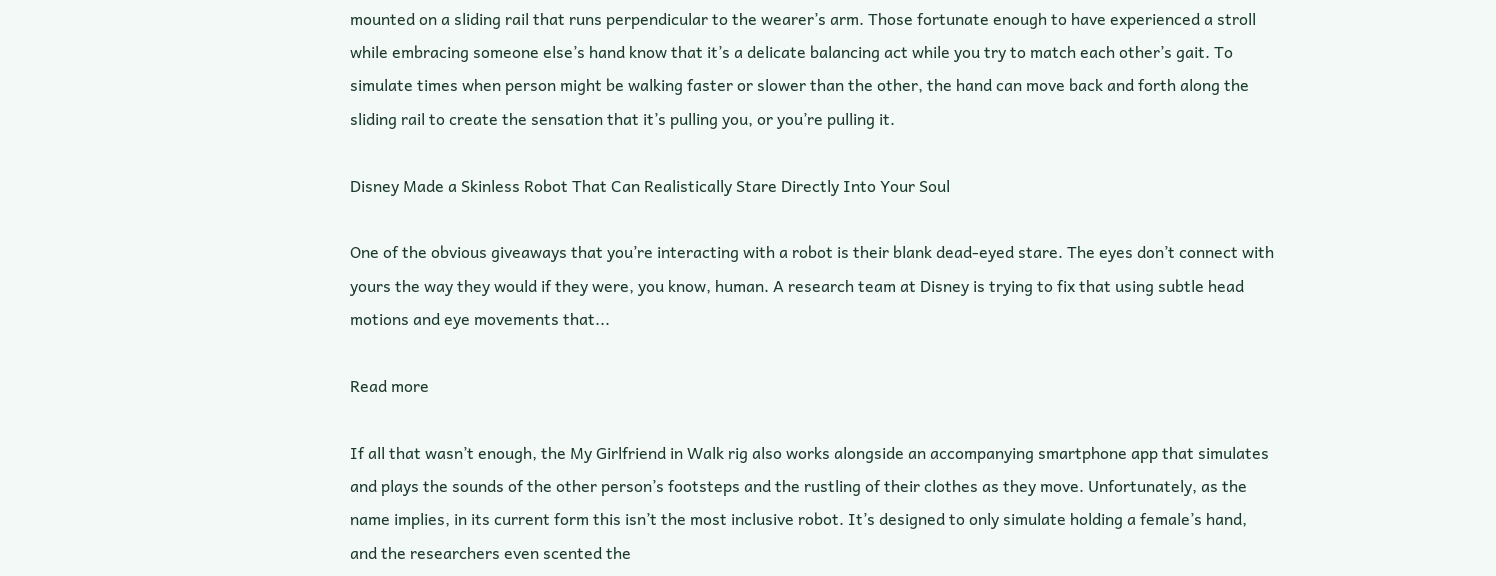mounted on a sliding rail that runs perpendicular to the wearer’s arm. Those fortunate enough to have experienced a stroll while embracing someone else’s hand know that it’s a delicate balancing act while you try to match each other’s gait. To simulate times when person might be walking faster or slower than the other, the hand can move back and forth along the sliding rail to create the sensation that it’s pulling you, or you’re pulling it.

Disney Made a Skinless Robot That Can Realistically Stare Directly Into Your Soul

One of the obvious giveaways that you’re interacting with a robot is their blank dead-eyed stare. The eyes don’t connect with yours the way they would if they were, you know, human. A research team at Disney is trying to fix that using subtle head motions and eye movements that...

Read more

If all that wasn’t enough, the My Girlfriend in Walk rig also works alongside an accompanying smartphone app that simulates and plays the sounds of the other person’s footsteps and the rustling of their clothes as they move. Unfortunately, as the name implies, in its current form this isn’t the most inclusive robot. It’s designed to only simulate holding a female’s hand, and the researchers even scented the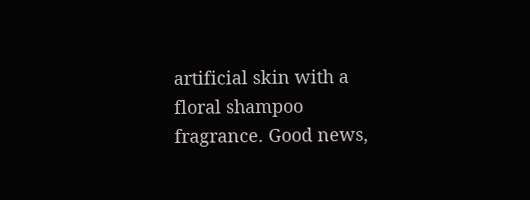artificial skin with a floral shampoo fragrance. Good news,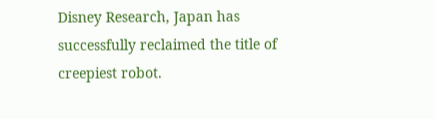Disney Research, Japan has successfully reclaimed the title of creepiest robot.